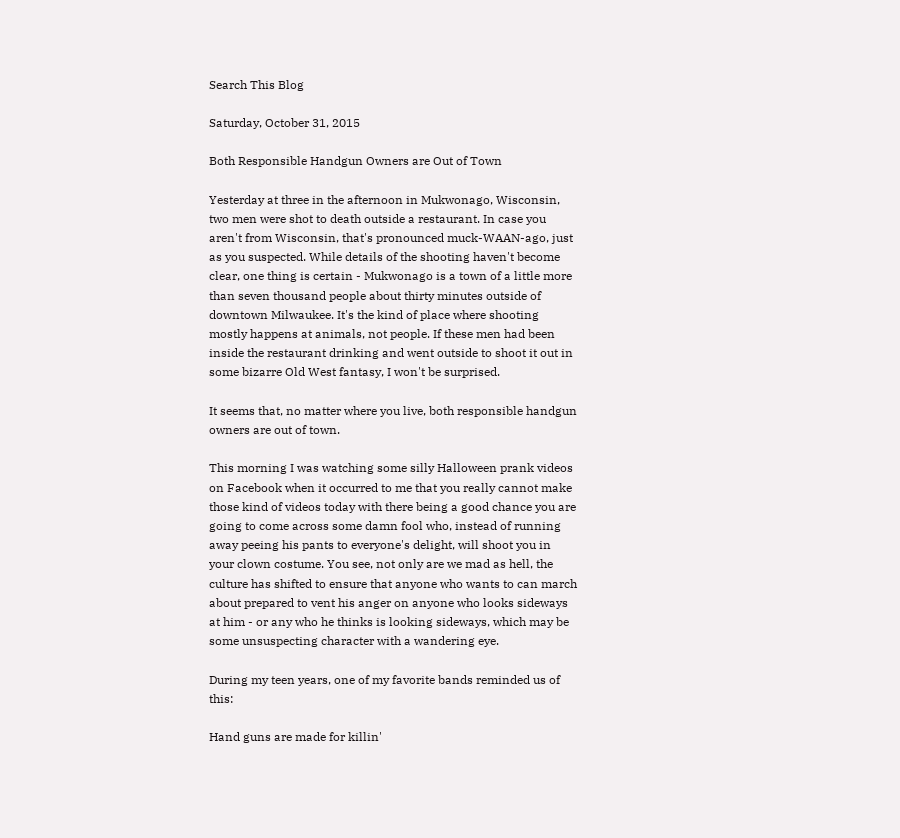Search This Blog

Saturday, October 31, 2015

Both Responsible Handgun Owners are Out of Town

Yesterday at three in the afternoon in Mukwonago, Wisconsin, two men were shot to death outside a restaurant. In case you aren't from Wisconsin, that's pronounced muck-WAAN-ago, just as you suspected. While details of the shooting haven't become clear, one thing is certain - Mukwonago is a town of a little more than seven thousand people about thirty minutes outside of downtown Milwaukee. It's the kind of place where shooting mostly happens at animals, not people. If these men had been inside the restaurant drinking and went outside to shoot it out in some bizarre Old West fantasy, I won't be surprised.

It seems that, no matter where you live, both responsible handgun owners are out of town.

This morning I was watching some silly Halloween prank videos on Facebook when it occurred to me that you really cannot make those kind of videos today with there being a good chance you are going to come across some damn fool who, instead of running away peeing his pants to everyone's delight, will shoot you in your clown costume. You see, not only are we mad as hell, the culture has shifted to ensure that anyone who wants to can march about prepared to vent his anger on anyone who looks sideways at him - or any who he thinks is looking sideways, which may be some unsuspecting character with a wandering eye.

During my teen years, one of my favorite bands reminded us of this:

Hand guns are made for killin'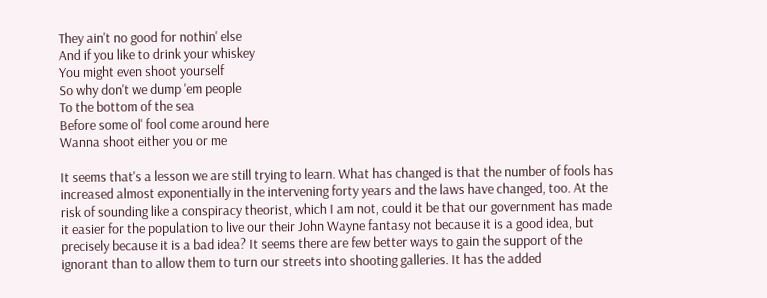They ain't no good for nothin' else
And if you like to drink your whiskey
You might even shoot yourself
So why don't we dump 'em people
To the bottom of the sea
Before some ol' fool come around here
Wanna shoot either you or me

It seems that's a lesson we are still trying to learn. What has changed is that the number of fools has increased almost exponentially in the intervening forty years and the laws have changed, too. At the risk of sounding like a conspiracy theorist, which I am not, could it be that our government has made it easier for the population to live our their John Wayne fantasy not because it is a good idea, but precisely because it is a bad idea? It seems there are few better ways to gain the support of the ignorant than to allow them to turn our streets into shooting galleries. It has the added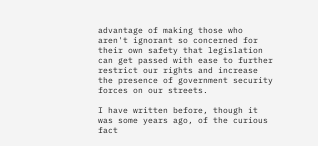advantage of making those who aren't ignorant so concerned for their own safety that legislation can get passed with ease to further restrict our rights and increase the presence of government security forces on our streets.

I have written before, though it was some years ago, of the curious fact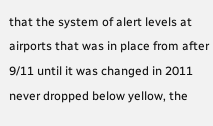that the system of alert levels at airports that was in place from after 9/11 until it was changed in 2011 never dropped below yellow, the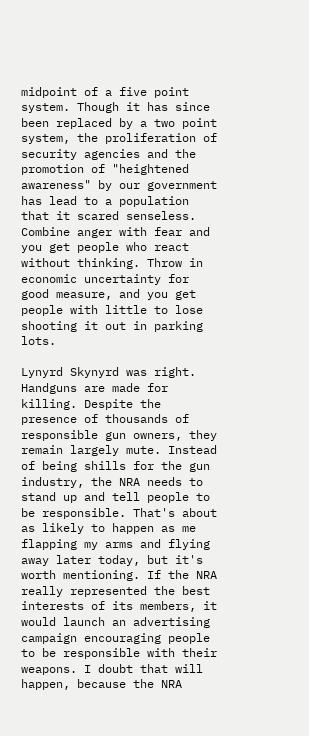midpoint of a five point system. Though it has since been replaced by a two point system, the proliferation of security agencies and the promotion of "heightened awareness" by our government has lead to a population that it scared senseless. Combine anger with fear and you get people who react without thinking. Throw in economic uncertainty for good measure, and you get people with little to lose shooting it out in parking lots.

Lynyrd Skynyrd was right. Handguns are made for killing. Despite the presence of thousands of responsible gun owners, they remain largely mute. Instead of being shills for the gun industry, the NRA needs to stand up and tell people to be responsible. That's about as likely to happen as me flapping my arms and flying away later today, but it's worth mentioning. If the NRA really represented the best interests of its members, it would launch an advertising campaign encouraging people to be responsible with their weapons. I doubt that will happen, because the NRA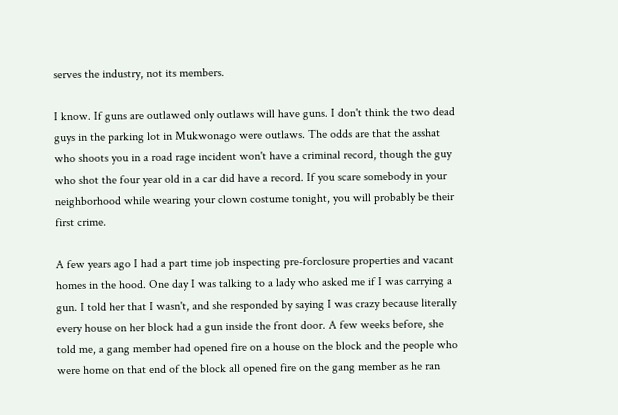serves the industry, not its members.

I know. If guns are outlawed only outlaws will have guns. I don't think the two dead guys in the parking lot in Mukwonago were outlaws. The odds are that the asshat who shoots you in a road rage incident won't have a criminal record, though the guy who shot the four year old in a car did have a record. If you scare somebody in your neighborhood while wearing your clown costume tonight, you will probably be their first crime.

A few years ago I had a part time job inspecting pre-forclosure properties and vacant homes in the hood. One day I was talking to a lady who asked me if I was carrying a gun. I told her that I wasn't, and she responded by saying I was crazy because literally every house on her block had a gun inside the front door. A few weeks before, she told me, a gang member had opened fire on a house on the block and the people who were home on that end of the block all opened fire on the gang member as he ran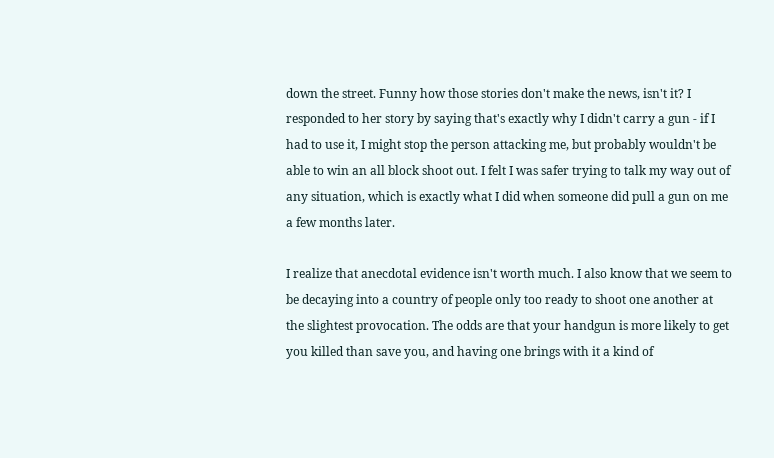down the street. Funny how those stories don't make the news, isn't it? I responded to her story by saying that's exactly why I didn't carry a gun - if I had to use it, I might stop the person attacking me, but probably wouldn't be able to win an all block shoot out. I felt I was safer trying to talk my way out of any situation, which is exactly what I did when someone did pull a gun on me a few months later.

I realize that anecdotal evidence isn't worth much. I also know that we seem to be decaying into a country of people only too ready to shoot one another at the slightest provocation. The odds are that your handgun is more likely to get you killed than save you, and having one brings with it a kind of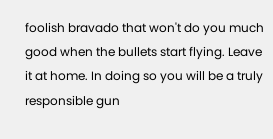foolish bravado that won't do you much good when the bullets start flying. Leave it at home. In doing so you will be a truly responsible gun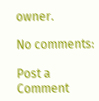owner.

No comments:

Post a Comment